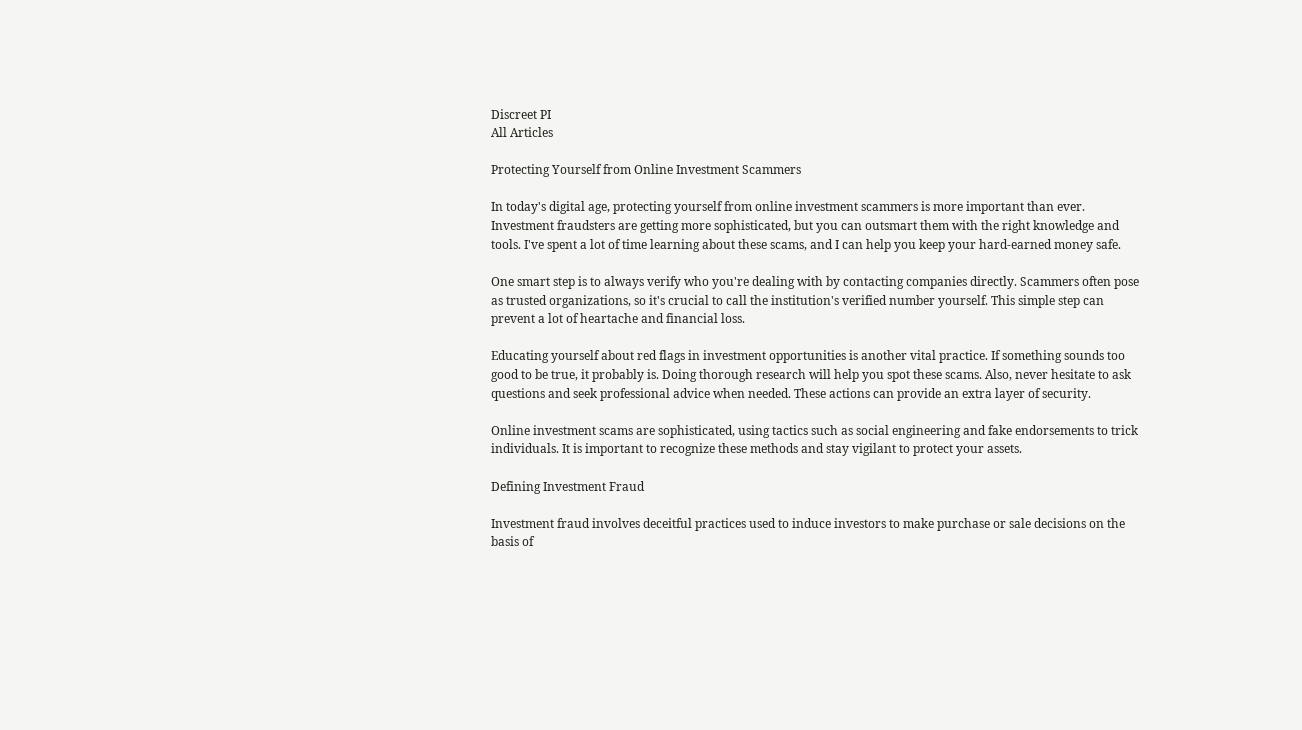Discreet PI
All Articles

Protecting Yourself from Online Investment Scammers

In today's digital age, protecting yourself from online investment scammers is more important than ever. Investment fraudsters are getting more sophisticated, but you can outsmart them with the right knowledge and tools. I've spent a lot of time learning about these scams, and I can help you keep your hard-earned money safe.

One smart step is to always verify who you're dealing with by contacting companies directly. Scammers often pose as trusted organizations, so it's crucial to call the institution's verified number yourself. This simple step can prevent a lot of heartache and financial loss.

Educating yourself about red flags in investment opportunities is another vital practice. If something sounds too good to be true, it probably is. Doing thorough research will help you spot these scams. Also, never hesitate to ask questions and seek professional advice when needed. These actions can provide an extra layer of security.

Online investment scams are sophisticated, using tactics such as social engineering and fake endorsements to trick individuals. It is important to recognize these methods and stay vigilant to protect your assets.

Defining Investment Fraud

Investment fraud involves deceitful practices used to induce investors to make purchase or sale decisions on the basis of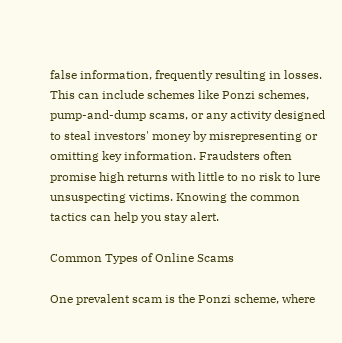false information, frequently resulting in losses. This can include schemes like Ponzi schemes, pump-and-dump scams, or any activity designed to steal investors' money by misrepresenting or omitting key information. Fraudsters often promise high returns with little to no risk to lure unsuspecting victims. Knowing the common tactics can help you stay alert.

Common Types of Online Scams

One prevalent scam is the Ponzi scheme, where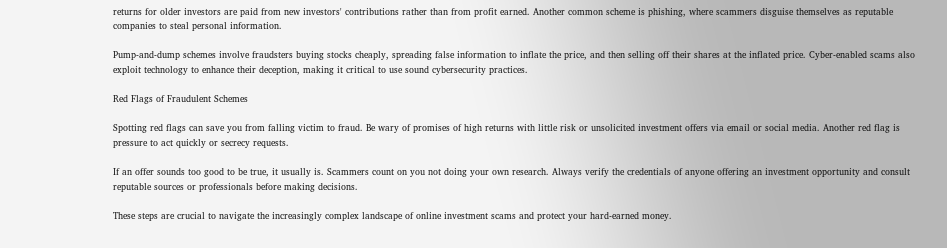returns for older investors are paid from new investors' contributions rather than from profit earned. Another common scheme is phishing, where scammers disguise themselves as reputable companies to steal personal information.

Pump-and-dump schemes involve fraudsters buying stocks cheaply, spreading false information to inflate the price, and then selling off their shares at the inflated price. Cyber-enabled scams also exploit technology to enhance their deception, making it critical to use sound cybersecurity practices.

Red Flags of Fraudulent Schemes

Spotting red flags can save you from falling victim to fraud. Be wary of promises of high returns with little risk or unsolicited investment offers via email or social media. Another red flag is pressure to act quickly or secrecy requests.

If an offer sounds too good to be true, it usually is. Scammers count on you not doing your own research. Always verify the credentials of anyone offering an investment opportunity and consult reputable sources or professionals before making decisions.

These steps are crucial to navigate the increasingly complex landscape of online investment scams and protect your hard-earned money.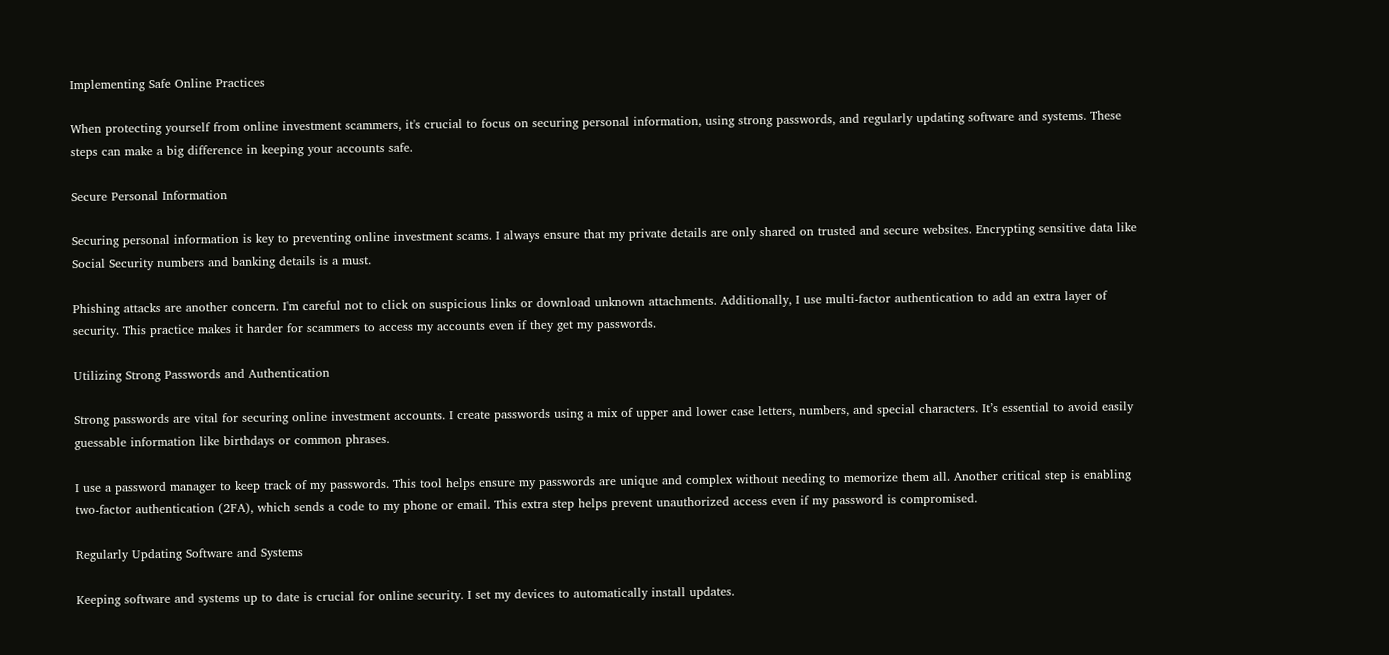Implementing Safe Online Practices

When protecting yourself from online investment scammers, it's crucial to focus on securing personal information, using strong passwords, and regularly updating software and systems. These steps can make a big difference in keeping your accounts safe.

Secure Personal Information

Securing personal information is key to preventing online investment scams. I always ensure that my private details are only shared on trusted and secure websites. Encrypting sensitive data like Social Security numbers and banking details is a must.

Phishing attacks are another concern. I'm careful not to click on suspicious links or download unknown attachments. Additionally, I use multi-factor authentication to add an extra layer of security. This practice makes it harder for scammers to access my accounts even if they get my passwords.

Utilizing Strong Passwords and Authentication

Strong passwords are vital for securing online investment accounts. I create passwords using a mix of upper and lower case letters, numbers, and special characters. It’s essential to avoid easily guessable information like birthdays or common phrases.

I use a password manager to keep track of my passwords. This tool helps ensure my passwords are unique and complex without needing to memorize them all. Another critical step is enabling two-factor authentication (2FA), which sends a code to my phone or email. This extra step helps prevent unauthorized access even if my password is compromised.

Regularly Updating Software and Systems

Keeping software and systems up to date is crucial for online security. I set my devices to automatically install updates.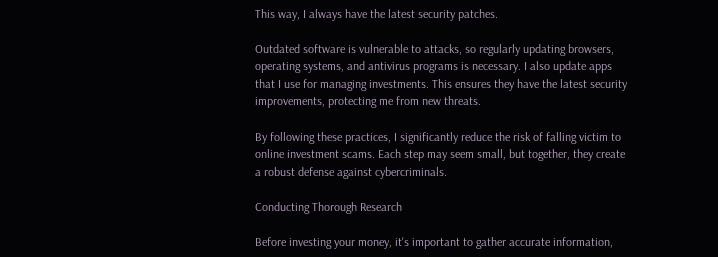This way, I always have the latest security patches.

Outdated software is vulnerable to attacks, so regularly updating browsers, operating systems, and antivirus programs is necessary. I also update apps that I use for managing investments. This ensures they have the latest security improvements, protecting me from new threats.

By following these practices, I significantly reduce the risk of falling victim to online investment scams. Each step may seem small, but together, they create a robust defense against cybercriminals.

Conducting Thorough Research

Before investing your money, it's important to gather accurate information,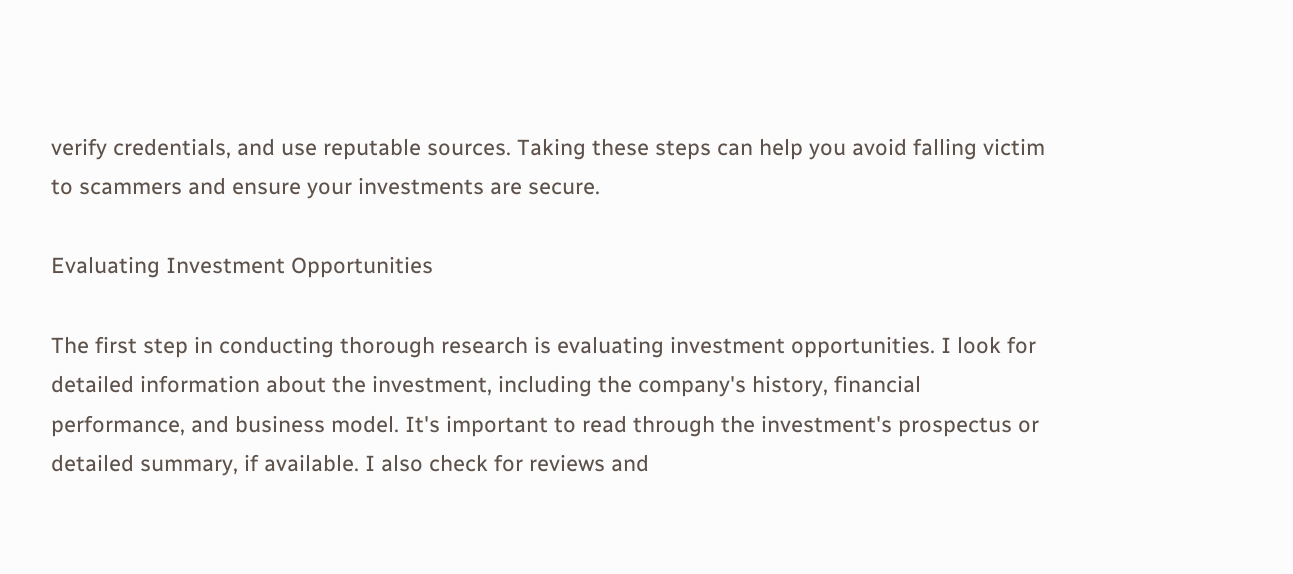verify credentials, and use reputable sources. Taking these steps can help you avoid falling victim to scammers and ensure your investments are secure.

Evaluating Investment Opportunities

The first step in conducting thorough research is evaluating investment opportunities. I look for detailed information about the investment, including the company's history, financial performance, and business model. It's important to read through the investment's prospectus or detailed summary, if available. I also check for reviews and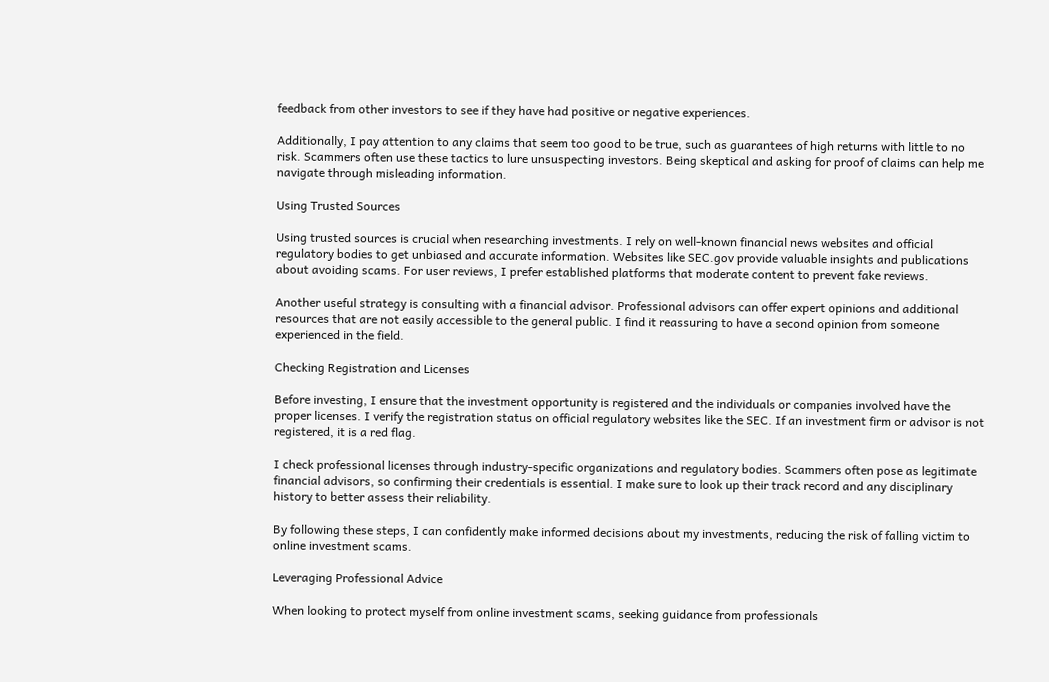feedback from other investors to see if they have had positive or negative experiences.

Additionally, I pay attention to any claims that seem too good to be true, such as guarantees of high returns with little to no risk. Scammers often use these tactics to lure unsuspecting investors. Being skeptical and asking for proof of claims can help me navigate through misleading information.

Using Trusted Sources

Using trusted sources is crucial when researching investments. I rely on well-known financial news websites and official regulatory bodies to get unbiased and accurate information. Websites like SEC.gov provide valuable insights and publications about avoiding scams. For user reviews, I prefer established platforms that moderate content to prevent fake reviews.

Another useful strategy is consulting with a financial advisor. Professional advisors can offer expert opinions and additional resources that are not easily accessible to the general public. I find it reassuring to have a second opinion from someone experienced in the field.

Checking Registration and Licenses

Before investing, I ensure that the investment opportunity is registered and the individuals or companies involved have the proper licenses. I verify the registration status on official regulatory websites like the SEC. If an investment firm or advisor is not registered, it is a red flag.

I check professional licenses through industry-specific organizations and regulatory bodies. Scammers often pose as legitimate financial advisors, so confirming their credentials is essential. I make sure to look up their track record and any disciplinary history to better assess their reliability.

By following these steps, I can confidently make informed decisions about my investments, reducing the risk of falling victim to online investment scams.

Leveraging Professional Advice

When looking to protect myself from online investment scams, seeking guidance from professionals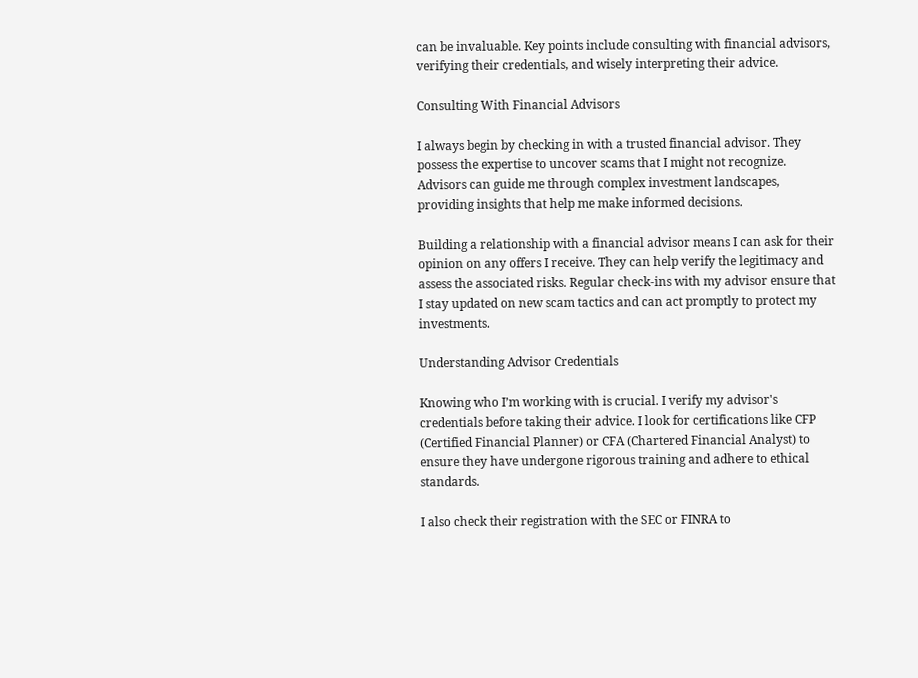can be invaluable. Key points include consulting with financial advisors, verifying their credentials, and wisely interpreting their advice.

Consulting With Financial Advisors

I always begin by checking in with a trusted financial advisor. They possess the expertise to uncover scams that I might not recognize. Advisors can guide me through complex investment landscapes, providing insights that help me make informed decisions.

Building a relationship with a financial advisor means I can ask for their opinion on any offers I receive. They can help verify the legitimacy and assess the associated risks. Regular check-ins with my advisor ensure that I stay updated on new scam tactics and can act promptly to protect my investments.

Understanding Advisor Credentials

Knowing who I’m working with is crucial. I verify my advisor's credentials before taking their advice. I look for certifications like CFP (Certified Financial Planner) or CFA (Chartered Financial Analyst) to ensure they have undergone rigorous training and adhere to ethical standards.

I also check their registration with the SEC or FINRA to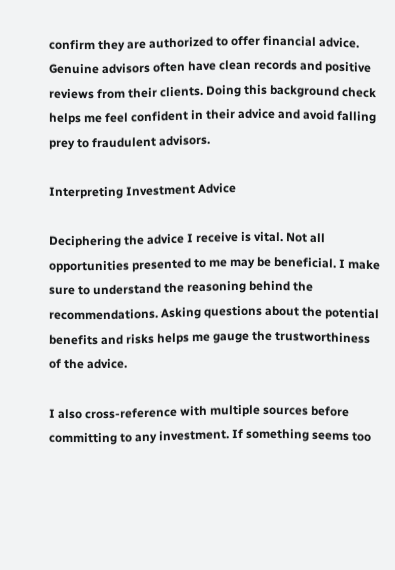confirm they are authorized to offer financial advice. Genuine advisors often have clean records and positive reviews from their clients. Doing this background check helps me feel confident in their advice and avoid falling prey to fraudulent advisors.

Interpreting Investment Advice

Deciphering the advice I receive is vital. Not all opportunities presented to me may be beneficial. I make sure to understand the reasoning behind the recommendations. Asking questions about the potential benefits and risks helps me gauge the trustworthiness of the advice.

I also cross-reference with multiple sources before committing to any investment. If something seems too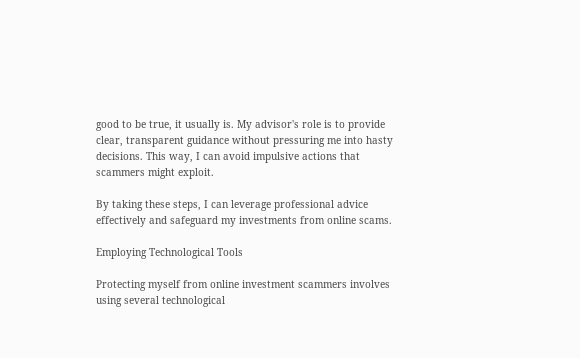good to be true, it usually is. My advisor's role is to provide clear, transparent guidance without pressuring me into hasty decisions. This way, I can avoid impulsive actions that scammers might exploit.

By taking these steps, I can leverage professional advice effectively and safeguard my investments from online scams.

Employing Technological Tools

Protecting myself from online investment scammers involves using several technological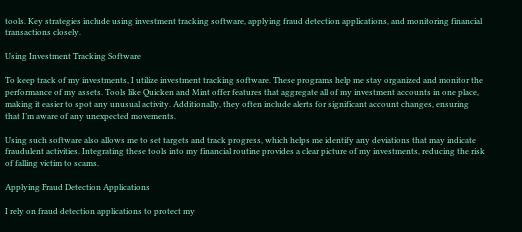tools. Key strategies include using investment tracking software, applying fraud detection applications, and monitoring financial transactions closely.

Using Investment Tracking Software

To keep track of my investments, I utilize investment tracking software. These programs help me stay organized and monitor the performance of my assets. Tools like Quicken and Mint offer features that aggregate all of my investment accounts in one place, making it easier to spot any unusual activity. Additionally, they often include alerts for significant account changes, ensuring that I’m aware of any unexpected movements.

Using such software also allows me to set targets and track progress, which helps me identify any deviations that may indicate fraudulent activities. Integrating these tools into my financial routine provides a clear picture of my investments, reducing the risk of falling victim to scams.

Applying Fraud Detection Applications

I rely on fraud detection applications to protect my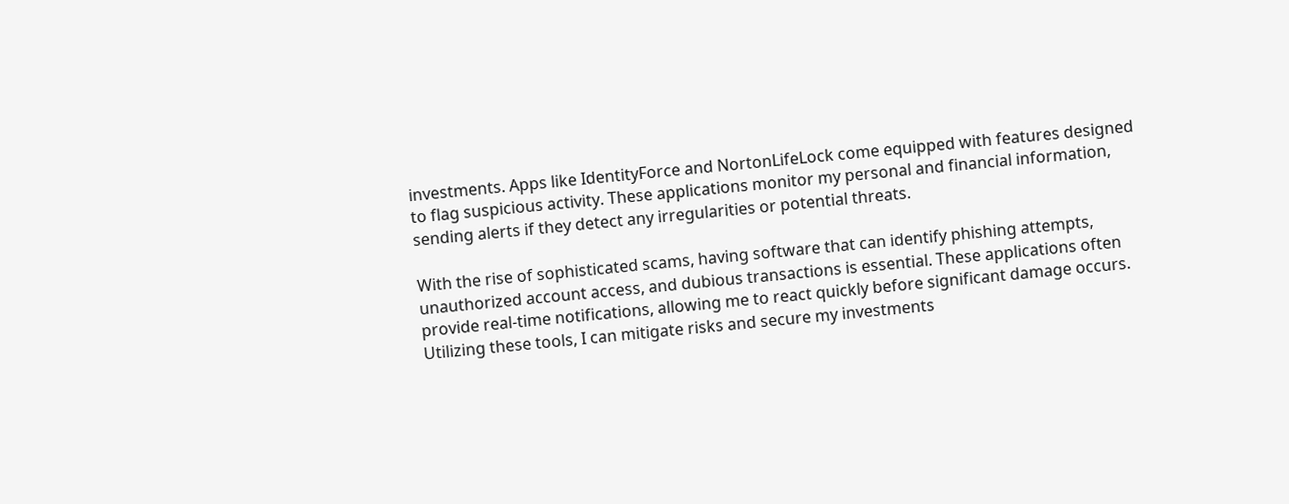investments. Apps like IdentityForce and NortonLifeLock come equipped with features designed to flag suspicious activity. These applications monitor my personal and financial information, sending alerts if they detect any irregularities or potential threats.

With the rise of sophisticated scams, having software that can identify phishing attempts, unauthorized account access, and dubious transactions is essential. These applications often provide real-time notifications, allowing me to react quickly before significant damage occurs. Utilizing these tools, I can mitigate risks and secure my investments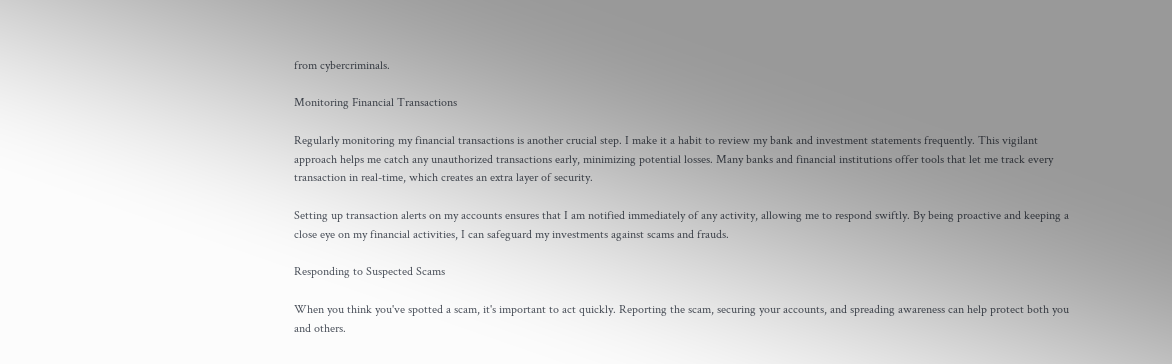from cybercriminals.

Monitoring Financial Transactions

Regularly monitoring my financial transactions is another crucial step. I make it a habit to review my bank and investment statements frequently. This vigilant approach helps me catch any unauthorized transactions early, minimizing potential losses. Many banks and financial institutions offer tools that let me track every transaction in real-time, which creates an extra layer of security.

Setting up transaction alerts on my accounts ensures that I am notified immediately of any activity, allowing me to respond swiftly. By being proactive and keeping a close eye on my financial activities, I can safeguard my investments against scams and frauds.

Responding to Suspected Scams

When you think you've spotted a scam, it's important to act quickly. Reporting the scam, securing your accounts, and spreading awareness can help protect both you and others.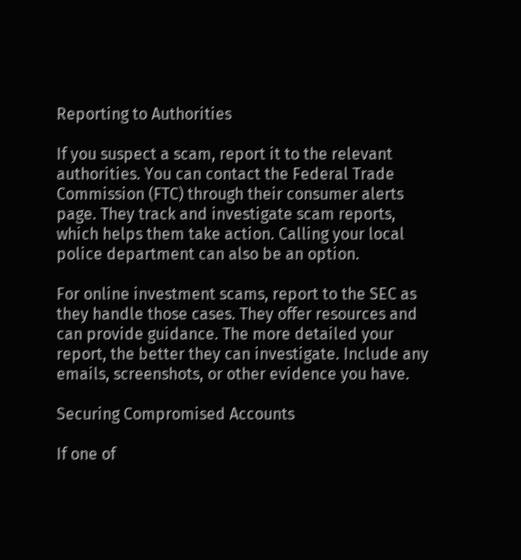Reporting to Authorities

If you suspect a scam, report it to the relevant authorities. You can contact the Federal Trade Commission (FTC) through their consumer alerts page. They track and investigate scam reports, which helps them take action. Calling your local police department can also be an option.

For online investment scams, report to the SEC as they handle those cases. They offer resources and can provide guidance. The more detailed your report, the better they can investigate. Include any emails, screenshots, or other evidence you have.

Securing Compromised Accounts

If one of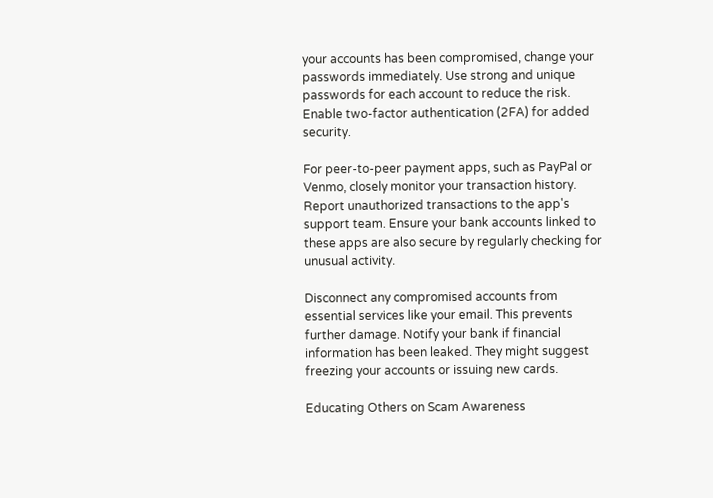your accounts has been compromised, change your passwords immediately. Use strong and unique passwords for each account to reduce the risk. Enable two-factor authentication (2FA) for added security.

For peer-to-peer payment apps, such as PayPal or Venmo, closely monitor your transaction history. Report unauthorized transactions to the app's support team. Ensure your bank accounts linked to these apps are also secure by regularly checking for unusual activity.

Disconnect any compromised accounts from essential services like your email. This prevents further damage. Notify your bank if financial information has been leaked. They might suggest freezing your accounts or issuing new cards.

Educating Others on Scam Awareness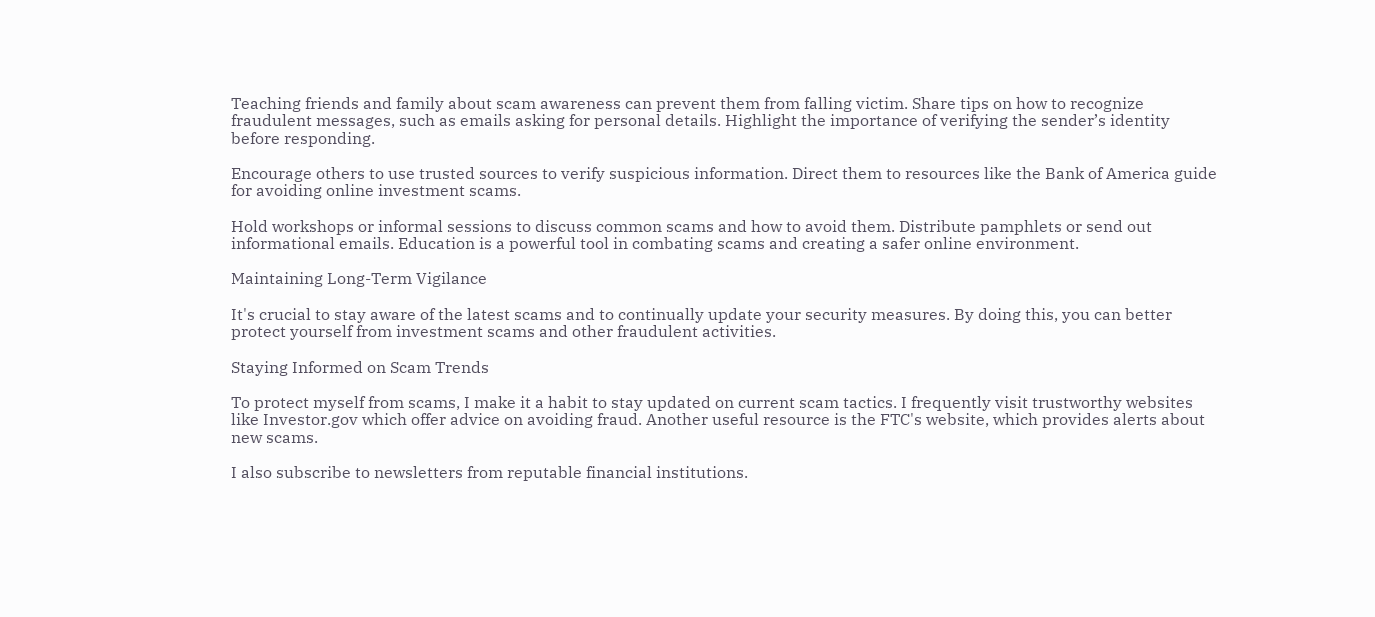Teaching friends and family about scam awareness can prevent them from falling victim. Share tips on how to recognize fraudulent messages, such as emails asking for personal details. Highlight the importance of verifying the sender’s identity before responding.

Encourage others to use trusted sources to verify suspicious information. Direct them to resources like the Bank of America guide for avoiding online investment scams.

Hold workshops or informal sessions to discuss common scams and how to avoid them. Distribute pamphlets or send out informational emails. Education is a powerful tool in combating scams and creating a safer online environment.

Maintaining Long-Term Vigilance

It's crucial to stay aware of the latest scams and to continually update your security measures. By doing this, you can better protect yourself from investment scams and other fraudulent activities.

Staying Informed on Scam Trends

To protect myself from scams, I make it a habit to stay updated on current scam tactics. I frequently visit trustworthy websites like Investor.gov which offer advice on avoiding fraud. Another useful resource is the FTC's website, which provides alerts about new scams.

I also subscribe to newsletters from reputable financial institutions.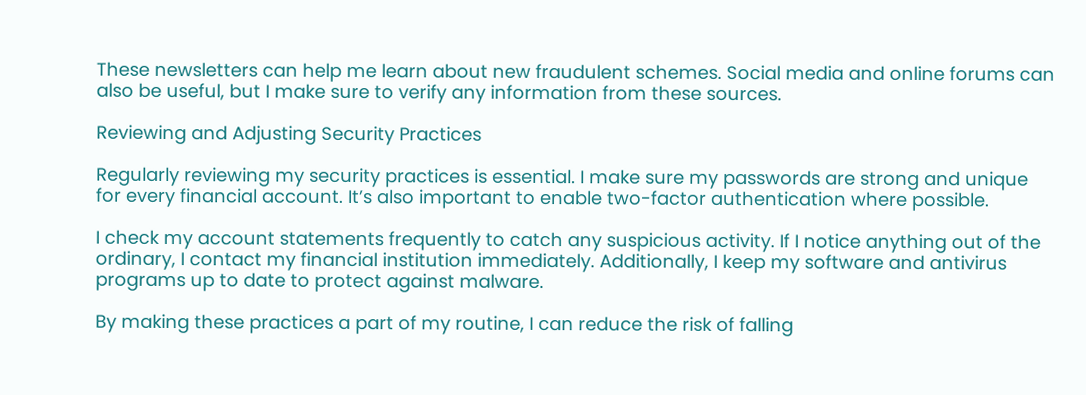These newsletters can help me learn about new fraudulent schemes. Social media and online forums can also be useful, but I make sure to verify any information from these sources.

Reviewing and Adjusting Security Practices

Regularly reviewing my security practices is essential. I make sure my passwords are strong and unique for every financial account. It’s also important to enable two-factor authentication where possible.

I check my account statements frequently to catch any suspicious activity. If I notice anything out of the ordinary, I contact my financial institution immediately. Additionally, I keep my software and antivirus programs up to date to protect against malware.

By making these practices a part of my routine, I can reduce the risk of falling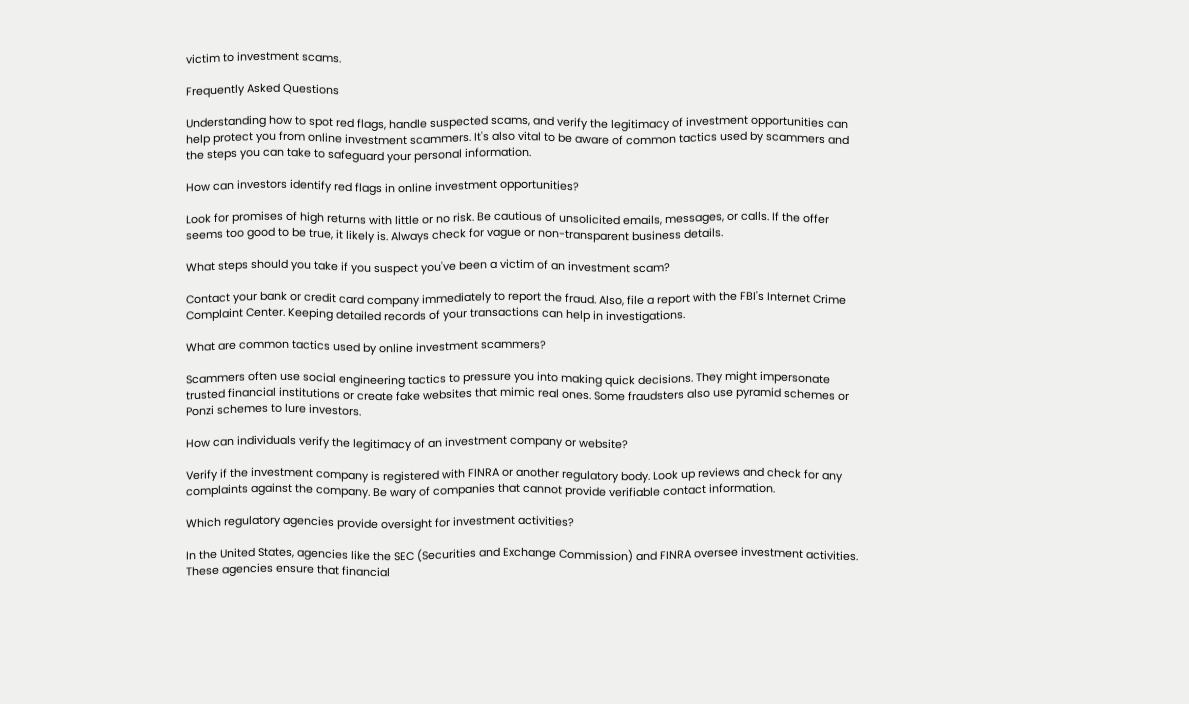victim to investment scams.

Frequently Asked Questions

Understanding how to spot red flags, handle suspected scams, and verify the legitimacy of investment opportunities can help protect you from online investment scammers. It's also vital to be aware of common tactics used by scammers and the steps you can take to safeguard your personal information.

How can investors identify red flags in online investment opportunities?

Look for promises of high returns with little or no risk. Be cautious of unsolicited emails, messages, or calls. If the offer seems too good to be true, it likely is. Always check for vague or non-transparent business details.

What steps should you take if you suspect you've been a victim of an investment scam?

Contact your bank or credit card company immediately to report the fraud. Also, file a report with the FBI's Internet Crime Complaint Center. Keeping detailed records of your transactions can help in investigations.

What are common tactics used by online investment scammers?

Scammers often use social engineering tactics to pressure you into making quick decisions. They might impersonate trusted financial institutions or create fake websites that mimic real ones. Some fraudsters also use pyramid schemes or Ponzi schemes to lure investors.

How can individuals verify the legitimacy of an investment company or website?

Verify if the investment company is registered with FINRA or another regulatory body. Look up reviews and check for any complaints against the company. Be wary of companies that cannot provide verifiable contact information.

Which regulatory agencies provide oversight for investment activities?

In the United States, agencies like the SEC (Securities and Exchange Commission) and FINRA oversee investment activities. These agencies ensure that financial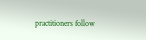practitioners follow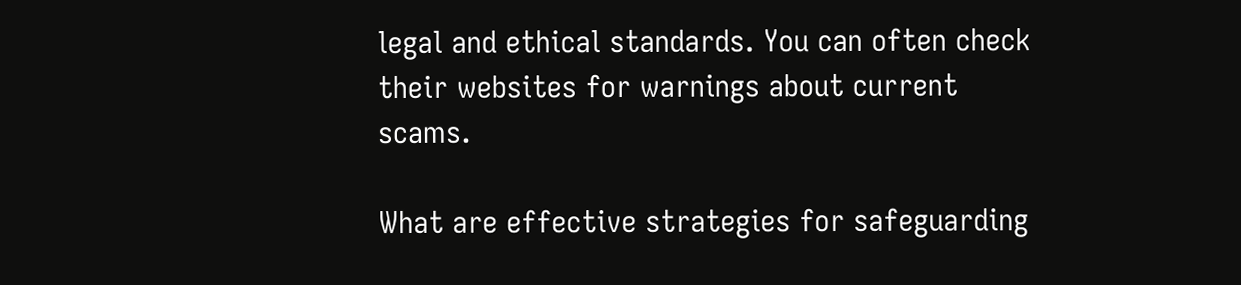legal and ethical standards. You can often check their websites for warnings about current scams.

What are effective strategies for safeguarding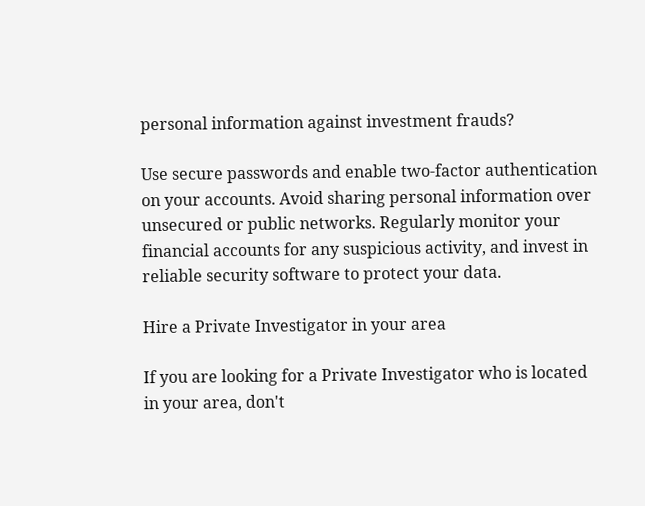personal information against investment frauds?

Use secure passwords and enable two-factor authentication on your accounts. Avoid sharing personal information over unsecured or public networks. Regularly monitor your financial accounts for any suspicious activity, and invest in reliable security software to protect your data.

Hire a Private Investigator in your area

If you are looking for a Private Investigator who is located in your area, don't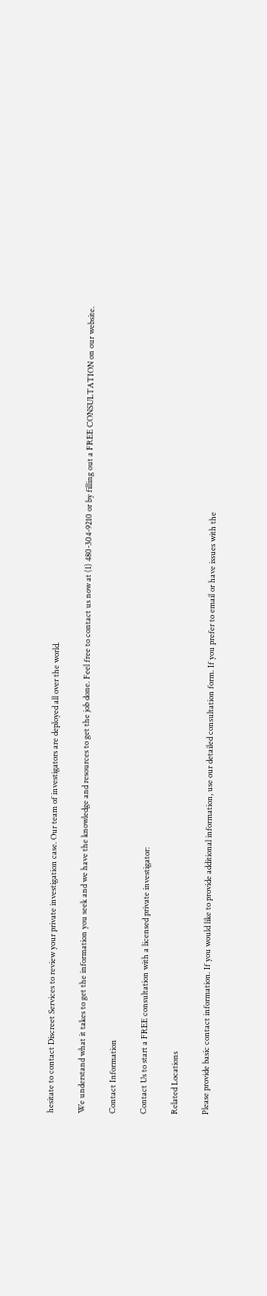hesitate to contact Discreet Services to review your private investigation case. Our team of investigators are deployed all over the world.

We understand what it takes to get the information you seek and we have the knowledge and resources to get the job done. Feel free to contact us now at (1) 480-304-9210 or by filling out a FREE CONSULTATION on our website.

Contact Information

Contact Us to start a FREE consultation with a licensed private investigator:

Related Locations

Please provide basic contact information. If you would like to provide additional information, use our detailed consultation form. If you prefer to email or have issues with the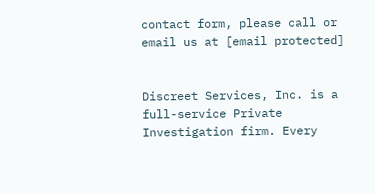contact form, please call or email us at [email protected]


Discreet Services, Inc. is a full-service Private Investigation firm. Every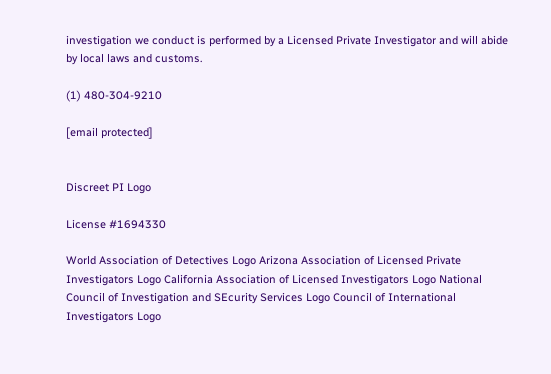investigation we conduct is performed by a Licensed Private Investigator and will abide by local laws and customs.

(1) 480-304-9210

[email protected]


Discreet PI Logo

License #1694330

World Association of Detectives Logo Arizona Association of Licensed Private Investigators Logo California Association of Licensed Investigators Logo National Council of Investigation and SEcurity Services Logo Council of International Investigators Logo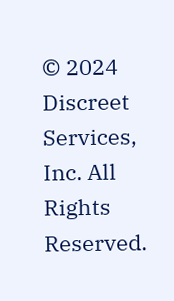© 2024 Discreet Services, Inc. All Rights Reserved.